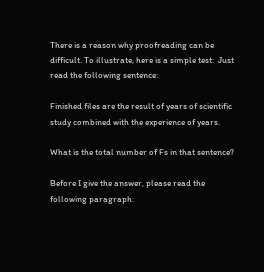There is a reason why proofreading can be difficult. To illustrate, here is a simple test:  Just read the following sentence:

Finished files are the result of years of scientific study combined with the experience of years.

What is the total number of Fs in that sentence?

Before I give the answer, please read the following paragraph: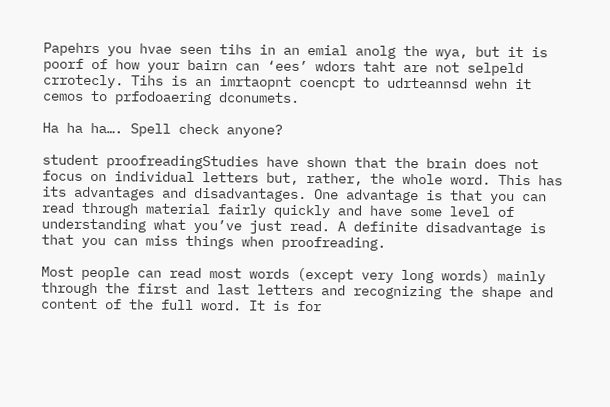Papehrs you hvae seen tihs in an emial anolg the wya, but it is poorf of how your bairn can ‘ees’ wdors taht are not selpeld crrotecly. Tihs is an imrtaopnt coencpt to udrteannsd wehn it cemos to prfodoaering dconumets.

Ha ha ha…. Spell check anyone?

student proofreadingStudies have shown that the brain does not focus on individual letters but, rather, the whole word. This has its advantages and disadvantages. One advantage is that you can read through material fairly quickly and have some level of understanding what you’ve just read. A definite disadvantage is that you can miss things when proofreading.

Most people can read most words (except very long words) mainly through the first and last letters and recognizing the shape and content of the full word. It is for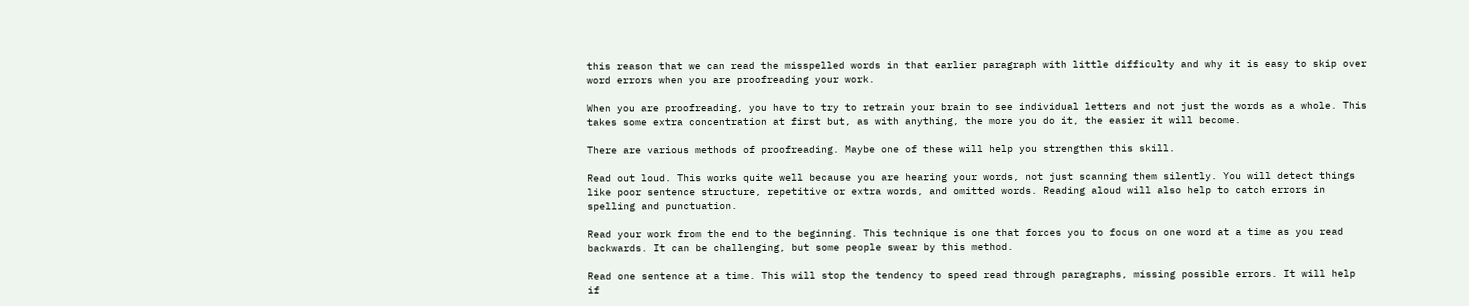this reason that we can read the misspelled words in that earlier paragraph with little difficulty and why it is easy to skip over word errors when you are proofreading your work.

When you are proofreading, you have to try to retrain your brain to see individual letters and not just the words as a whole. This takes some extra concentration at first but, as with anything, the more you do it, the easier it will become.

There are various methods of proofreading. Maybe one of these will help you strengthen this skill.

Read out loud. This works quite well because you are hearing your words, not just scanning them silently. You will detect things like poor sentence structure, repetitive or extra words, and omitted words. Reading aloud will also help to catch errors in spelling and punctuation.

Read your work from the end to the beginning. This technique is one that forces you to focus on one word at a time as you read backwards. It can be challenging, but some people swear by this method.

Read one sentence at a time. This will stop the tendency to speed read through paragraphs, missing possible errors. It will help if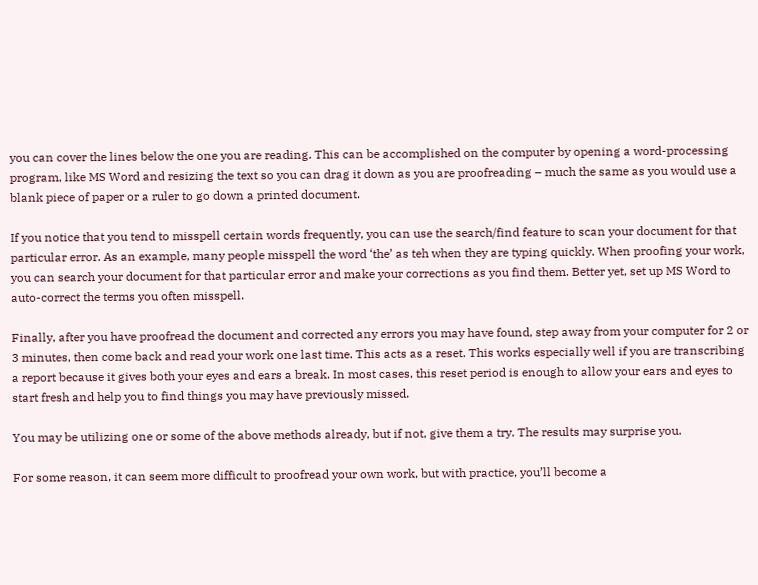you can cover the lines below the one you are reading. This can be accomplished on the computer by opening a word-processing program, like MS Word and resizing the text so you can drag it down as you are proofreading – much the same as you would use a blank piece of paper or a ruler to go down a printed document.

If you notice that you tend to misspell certain words frequently, you can use the search/find feature to scan your document for that particular error. As an example, many people misspell the word ‘the’ as teh when they are typing quickly. When proofing your work, you can search your document for that particular error and make your corrections as you find them. Better yet, set up MS Word to auto-correct the terms you often misspell.

Finally, after you have proofread the document and corrected any errors you may have found, step away from your computer for 2 or 3 minutes, then come back and read your work one last time. This acts as a reset. This works especially well if you are transcribing a report because it gives both your eyes and ears a break. In most cases, this reset period is enough to allow your ears and eyes to start fresh and help you to find things you may have previously missed.

You may be utilizing one or some of the above methods already, but if not, give them a try. The results may surprise you.

For some reason, it can seem more difficult to proofread your own work, but with practice, you’ll become a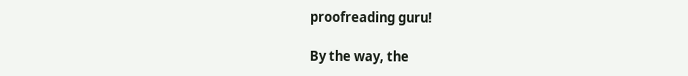proofreading guru!

By the way, the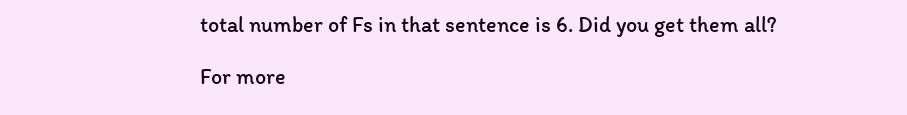total number of Fs in that sentence is 6. Did you get them all?

For more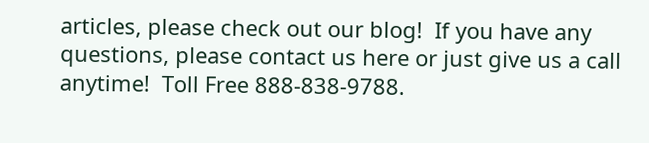articles, please check out our blog!  If you have any questions, please contact us here or just give us a call anytime!  Toll Free 888-838-9788.